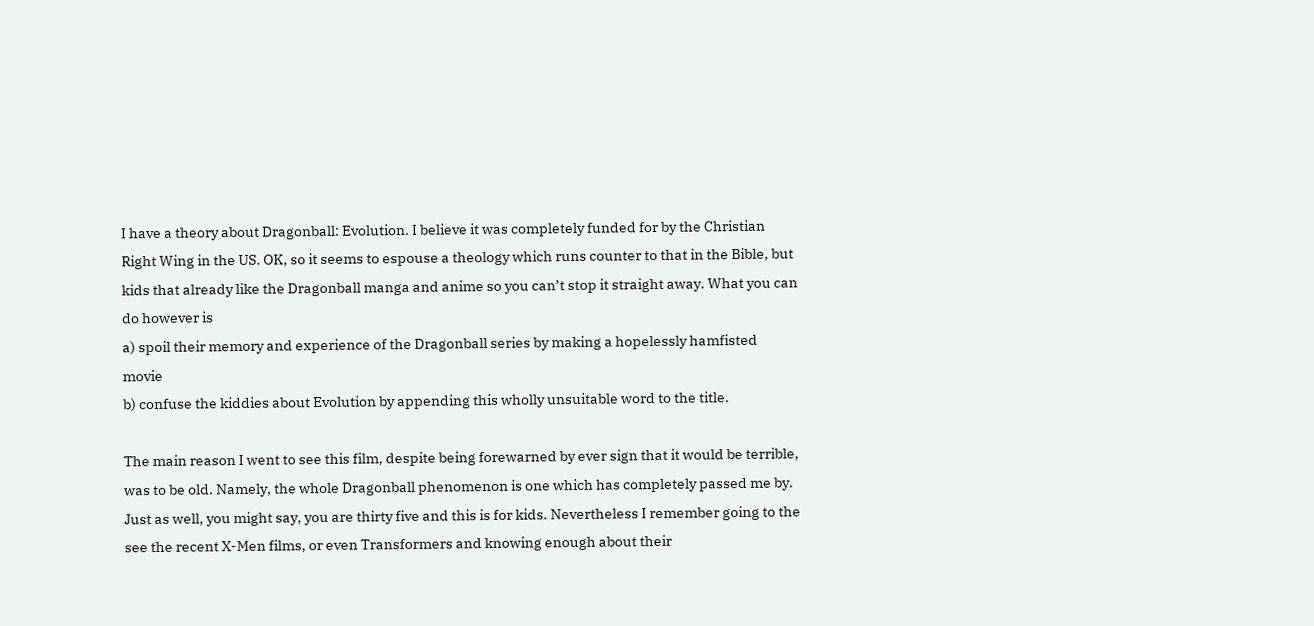I have a theory about Dragonball: Evolution. I believe it was completely funded for by the Christian Right Wing in the US. OK, so it seems to espouse a theology which runs counter to that in the Bible, but kids that already like the Dragonball manga and anime so you can’t stop it straight away. What you can do however is
a) spoil their memory and experience of the Dragonball series by making a hopelessly hamfisted movie
b) confuse the kiddies about Evolution by appending this wholly unsuitable word to the title.

The main reason I went to see this film, despite being forewarned by ever sign that it would be terrible, was to be old. Namely, the whole Dragonball phenomenon is one which has completely passed me by. Just as well, you might say, you are thirty five and this is for kids. Nevertheless I remember going to the see the recent X-Men films, or even Transformers and knowing enough about their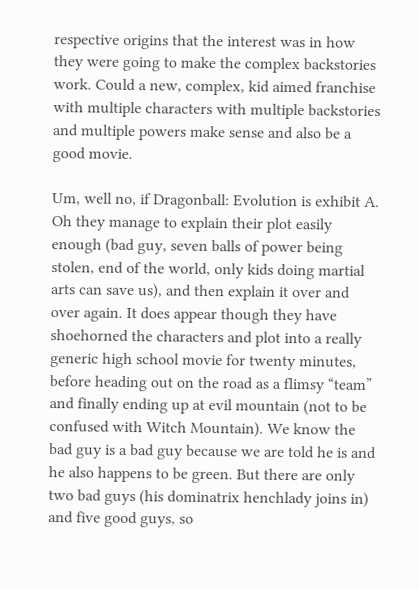respective origins that the interest was in how they were going to make the complex backstories work. Could a new, complex, kid aimed franchise with multiple characters with multiple backstories and multiple powers make sense and also be a good movie.

Um, well no, if Dragonball: Evolution is exhibit A. Oh they manage to explain their plot easily enough (bad guy, seven balls of power being stolen, end of the world, only kids doing martial arts can save us), and then explain it over and over again. It does appear though they have shoehorned the characters and plot into a really generic high school movie for twenty minutes, before heading out on the road as a flimsy “team” and finally ending up at evil mountain (not to be confused with Witch Mountain). We know the bad guy is a bad guy because we are told he is and he also happens to be green. But there are only two bad guys (his dominatrix henchlady joins in) and five good guys, so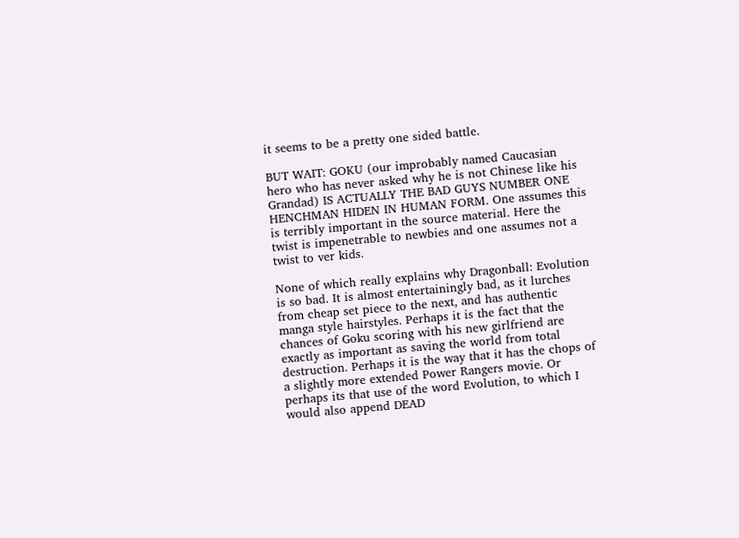it seems to be a pretty one sided battle.

BUT WAIT: GOKU (our improbably named Caucasian hero who has never asked why he is not Chinese like his Grandad) IS ACTUALLY THE BAD GUYS NUMBER ONE HENCHMAN HIDEN IN HUMAN FORM. One assumes this is terribly important in the source material. Here the twist is impenetrable to newbies and one assumes not a twist to ver kids.

None of which really explains why Dragonball: Evolution is so bad. It is almost entertainingly bad, as it lurches from cheap set piece to the next, and has authentic manga style hairstyles. Perhaps it is the fact that the chances of Goku scoring with his new girlfriend are exactly as important as saving the world from total destruction. Perhaps it is the way that it has the chops of a slightly more extended Power Rangers movie. Or perhaps its that use of the word Evolution, to which I would also append DEAD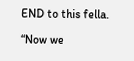END to this fella.

“Now we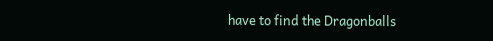have to find the Dragonballs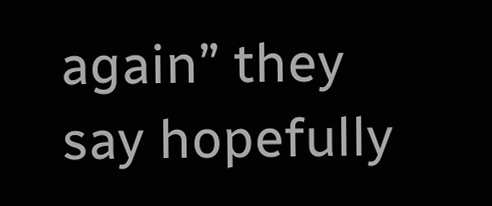again” they say hopefully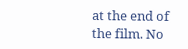at the end of the film. No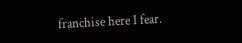franchise here I fear.